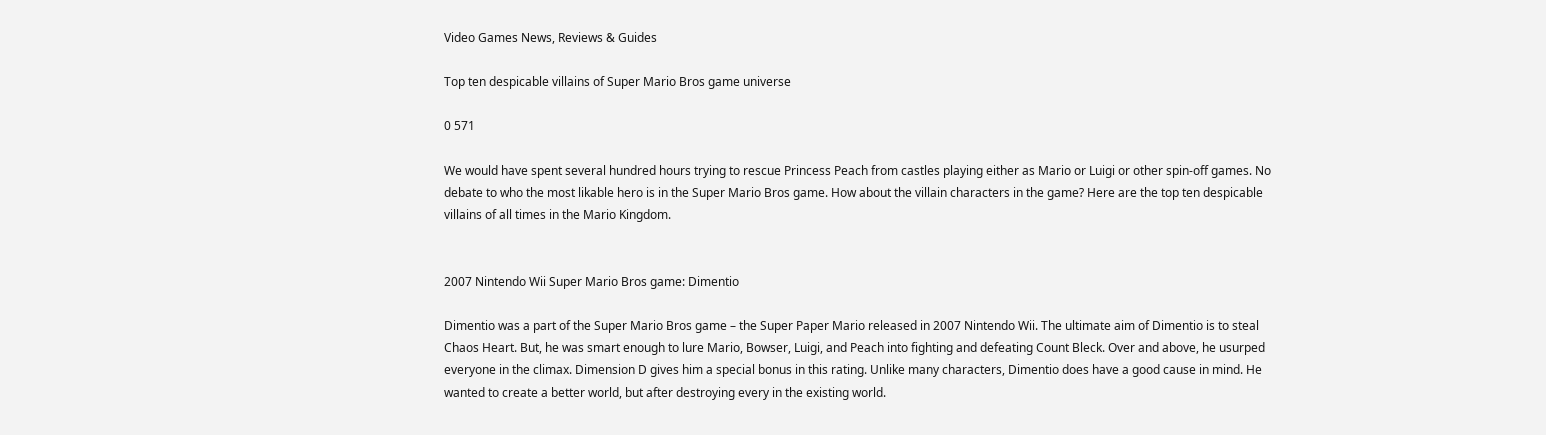Video Games News, Reviews & Guides

Top ten despicable villains of Super Mario Bros game universe

0 571

We would have spent several hundred hours trying to rescue Princess Peach from castles playing either as Mario or Luigi or other spin-off games. No debate to who the most likable hero is in the Super Mario Bros game. How about the villain characters in the game? Here are the top ten despicable villains of all times in the Mario Kingdom.


2007 Nintendo Wii Super Mario Bros game: Dimentio

Dimentio was a part of the Super Mario Bros game – the Super Paper Mario released in 2007 Nintendo Wii. The ultimate aim of Dimentio is to steal Chaos Heart. But, he was smart enough to lure Mario, Bowser, Luigi, and Peach into fighting and defeating Count Bleck. Over and above, he usurped everyone in the climax. Dimension D gives him a special bonus in this rating. Unlike many characters, Dimentio does have a good cause in mind. He wanted to create a better world, but after destroying every in the existing world.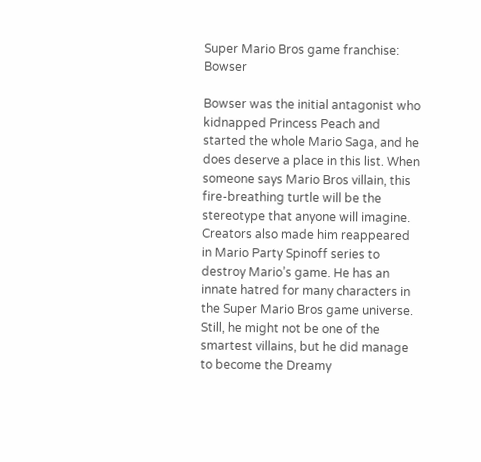Super Mario Bros game franchise: Bowser

Bowser was the initial antagonist who kidnapped Princess Peach and started the whole Mario Saga, and he does deserve a place in this list. When someone says Mario Bros villain, this fire-breathing turtle will be the stereotype that anyone will imagine. Creators also made him reappeared in Mario Party Spinoff series to destroy Mario’s game. He has an innate hatred for many characters in the Super Mario Bros game universe. Still, he might not be one of the smartest villains, but he did manage to become the Dreamy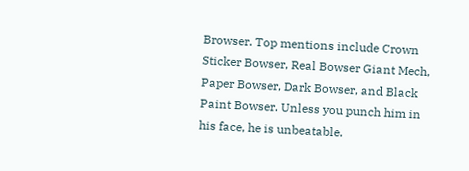Browser. Top mentions include Crown Sticker Bowser, Real Bowser Giant Mech, Paper Bowser, Dark Bowser, and Black Paint Bowser. Unless you punch him in his face, he is unbeatable.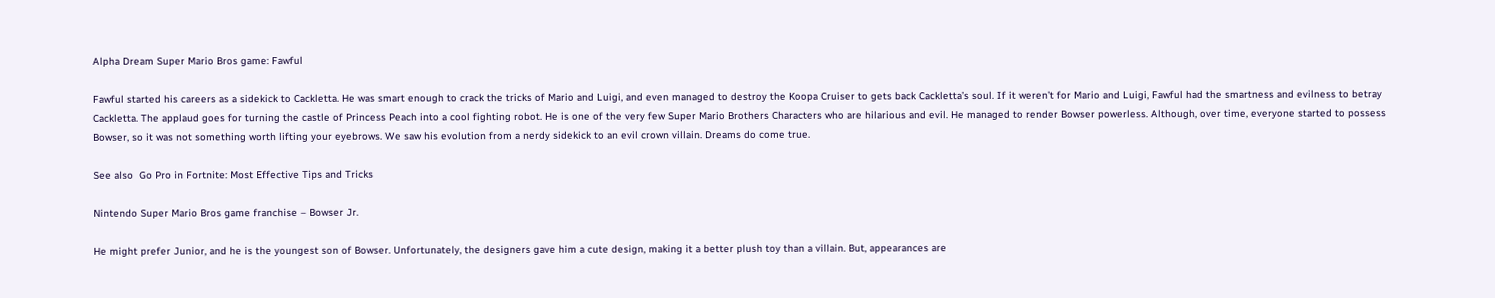Alpha Dream Super Mario Bros game: Fawful

Fawful started his careers as a sidekick to Cackletta. He was smart enough to crack the tricks of Mario and Luigi, and even managed to destroy the Koopa Cruiser to gets back Cackletta’s soul. If it weren’t for Mario and Luigi, Fawful had the smartness and evilness to betray Cackletta. The applaud goes for turning the castle of Princess Peach into a cool fighting robot. He is one of the very few Super Mario Brothers Characters who are hilarious and evil. He managed to render Bowser powerless. Although, over time, everyone started to possess Bowser, so it was not something worth lifting your eyebrows. We saw his evolution from a nerdy sidekick to an evil crown villain. Dreams do come true.

See also  Go Pro in Fortnite: Most Effective Tips and Tricks

Nintendo Super Mario Bros game franchise – Bowser Jr.

He might prefer Junior, and he is the youngest son of Bowser. Unfortunately, the designers gave him a cute design, making it a better plush toy than a villain. But, appearances are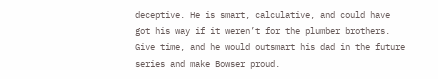deceptive. He is smart, calculative, and could have got his way if it weren’t for the plumber brothers. Give time, and he would outsmart his dad in the future series and make Bowser proud.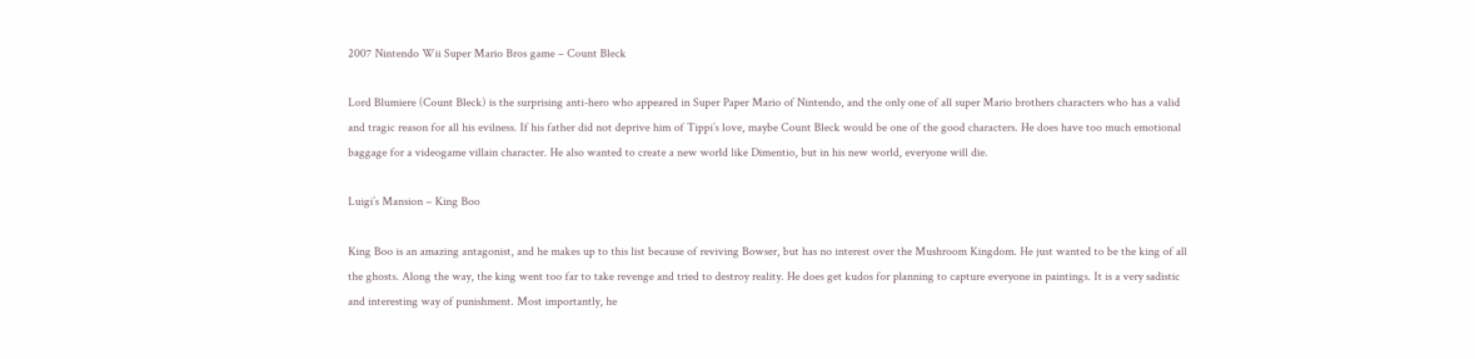2007 Nintendo Wii Super Mario Bros game – Count Bleck

Lord Blumiere (Count Bleck) is the surprising anti-hero who appeared in Super Paper Mario of Nintendo, and the only one of all super Mario brothers characters who has a valid and tragic reason for all his evilness. If his father did not deprive him of Tippi’s love, maybe Count Bleck would be one of the good characters. He does have too much emotional baggage for a videogame villain character. He also wanted to create a new world like Dimentio, but in his new world, everyone will die.

Luigi’s Mansion – King Boo

King Boo is an amazing antagonist, and he makes up to this list because of reviving Bowser, but has no interest over the Mushroom Kingdom. He just wanted to be the king of all the ghosts. Along the way, the king went too far to take revenge and tried to destroy reality. He does get kudos for planning to capture everyone in paintings. It is a very sadistic and interesting way of punishment. Most importantly, he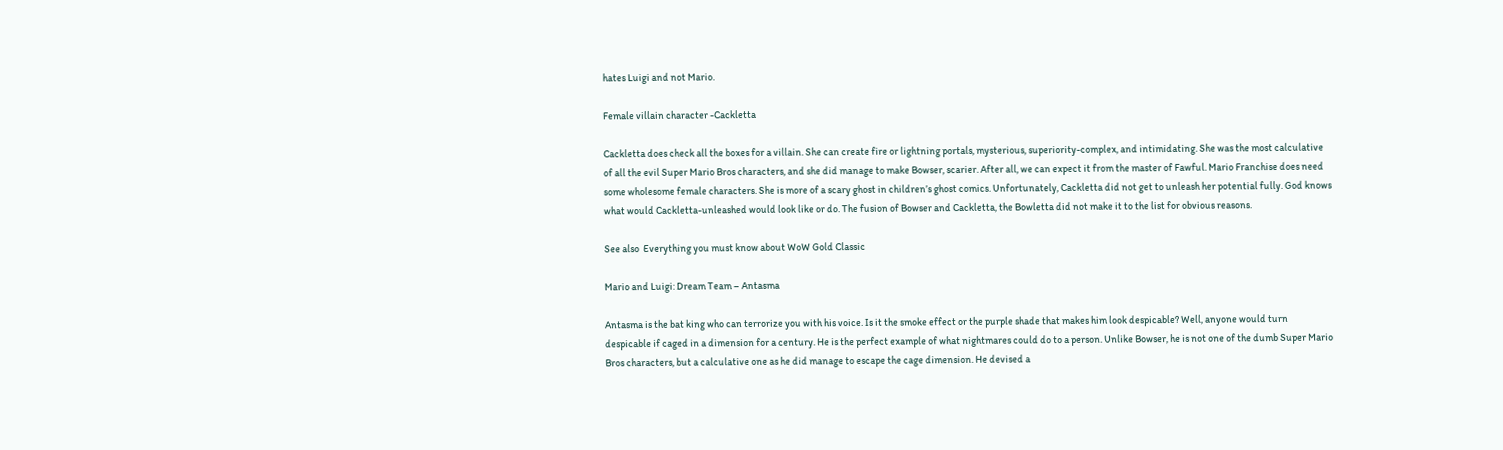hates Luigi and not Mario.

Female villain character -Cackletta

Cackletta does check all the boxes for a villain. She can create fire or lightning portals, mysterious, superiority-complex, and intimidating. She was the most calculative of all the evil Super Mario Bros characters, and she did manage to make Bowser, scarier. After all, we can expect it from the master of Fawful. Mario Franchise does need some wholesome female characters. She is more of a scary ghost in children’s ghost comics. Unfortunately, Cackletta did not get to unleash her potential fully. God knows what would Cackletta-unleashed would look like or do. The fusion of Bowser and Cackletta, the Bowletta did not make it to the list for obvious reasons.

See also  Everything you must know about WoW Gold Classic

Mario and Luigi: Dream Team – Antasma

Antasma is the bat king who can terrorize you with his voice. Is it the smoke effect or the purple shade that makes him look despicable? Well, anyone would turn despicable if caged in a dimension for a century. He is the perfect example of what nightmares could do to a person. Unlike Bowser, he is not one of the dumb Super Mario Bros characters, but a calculative one as he did manage to escape the cage dimension. He devised a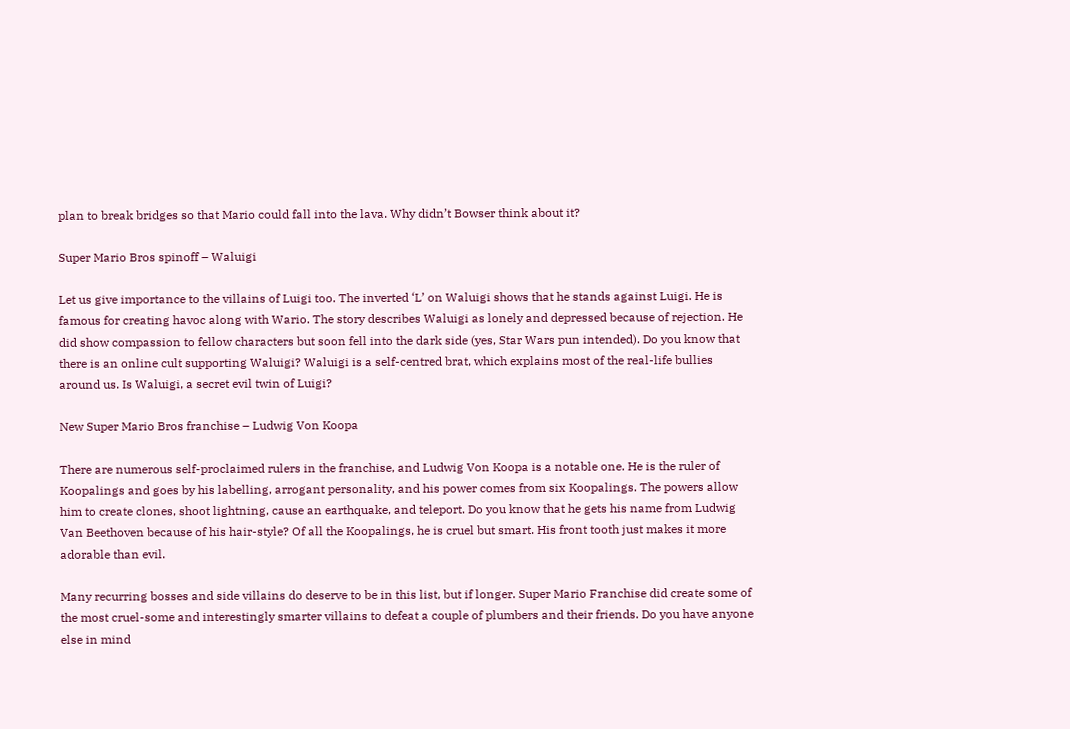plan to break bridges so that Mario could fall into the lava. Why didn’t Bowser think about it?

Super Mario Bros spinoff – Waluigi

Let us give importance to the villains of Luigi too. The inverted ‘L’ on Waluigi shows that he stands against Luigi. He is famous for creating havoc along with Wario. The story describes Waluigi as lonely and depressed because of rejection. He did show compassion to fellow characters but soon fell into the dark side (yes, Star Wars pun intended). Do you know that there is an online cult supporting Waluigi? Waluigi is a self-centred brat, which explains most of the real-life bullies around us. Is Waluigi, a secret evil twin of Luigi?

New Super Mario Bros franchise – Ludwig Von Koopa

There are numerous self-proclaimed rulers in the franchise, and Ludwig Von Koopa is a notable one. He is the ruler of Koopalings and goes by his labelling, arrogant personality, and his power comes from six Koopalings. The powers allow him to create clones, shoot lightning, cause an earthquake, and teleport. Do you know that he gets his name from Ludwig Van Beethoven because of his hair-style? Of all the Koopalings, he is cruel but smart. His front tooth just makes it more adorable than evil.

Many recurring bosses and side villains do deserve to be in this list, but if longer. Super Mario Franchise did create some of the most cruel-some and interestingly smarter villains to defeat a couple of plumbers and their friends. Do you have anyone else in mind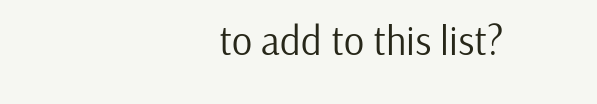to add to this list?